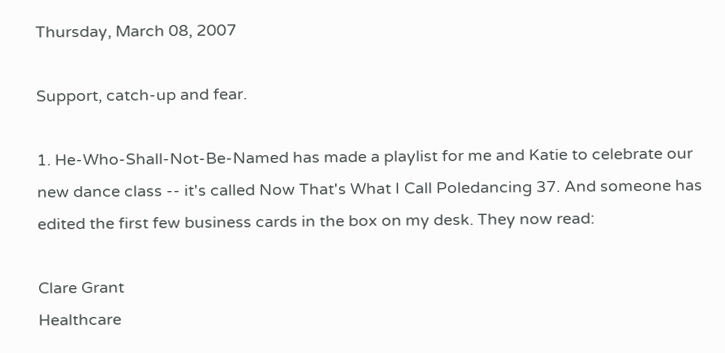Thursday, March 08, 2007

Support, catch-up and fear.

1. He-Who-Shall-Not-Be-Named has made a playlist for me and Katie to celebrate our new dance class -- it's called Now That's What I Call Poledancing 37. And someone has edited the first few business cards in the box on my desk. They now read:

Clare Grant
Healthcare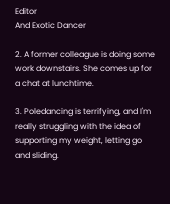Editor
And Exotic Dancer

2. A former colleague is doing some work downstairs. She comes up for a chat at lunchtime.

3. Poledancing is terrifying, and I'm really struggling with the idea of supporting my weight, letting go and sliding.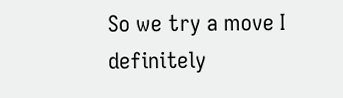So we try a move I definitely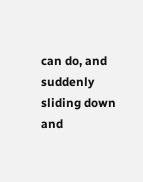can do, and suddenly sliding down and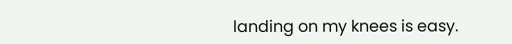landing on my knees is easy.